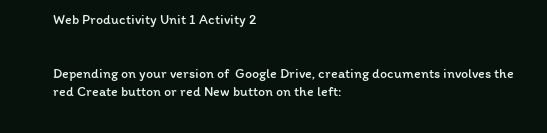Web Productivity Unit 1 Activity 2


Depending on your version of  Google Drive, creating documents involves the red Create button or red New button on the left: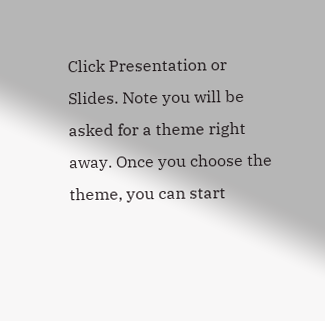Click Presentation or Slides. Note you will be asked for a theme right away. Once you choose the theme, you can start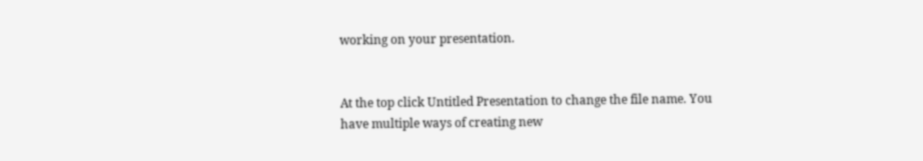working on your presentation.


At the top click Untitled Presentation to change the file name. You have multiple ways of creating new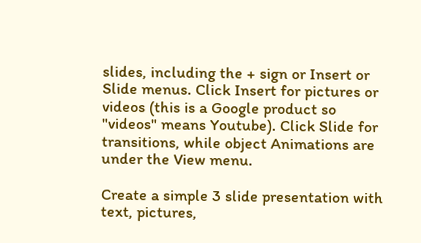slides, including the + sign or Insert or Slide menus. Click Insert for pictures or videos (this is a Google product so "videos" means Youtube). Click Slide for transitions, while object Animations are under the View menu.

Create a simple 3 slide presentation with text, pictures,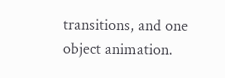transitions, and one object animation.